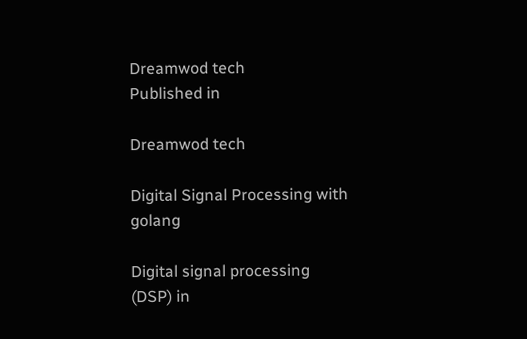Dreamwod tech
Published in

Dreamwod tech

Digital Signal Processing with golang

Digital signal processing (DSP) in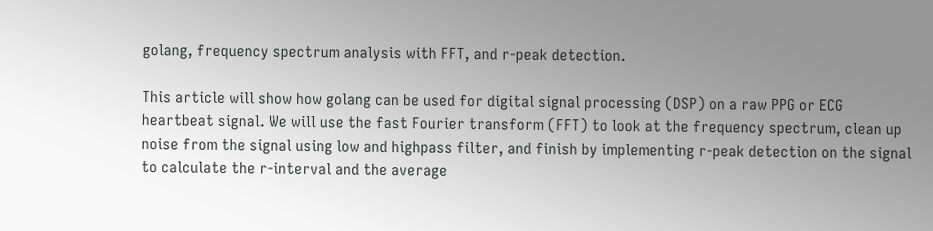golang, frequency spectrum analysis with FFT, and r-peak detection.

This article will show how golang can be used for digital signal processing (DSP) on a raw PPG or ECG heartbeat signal. We will use the fast Fourier transform (FFT) to look at the frequency spectrum, clean up noise from the signal using low and highpass filter, and finish by implementing r-peak detection on the signal to calculate the r-interval and the average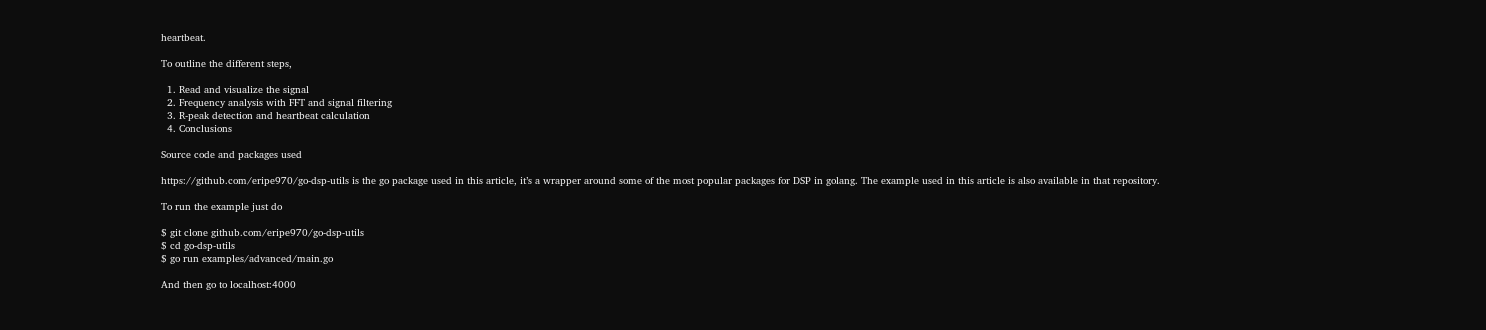heartbeat.

To outline the different steps,

  1. Read and visualize the signal
  2. Frequency analysis with FFT and signal filtering
  3. R-peak detection and heartbeat calculation
  4. Conclusions

Source code and packages used

https://github.com/eripe970/go-dsp-utils is the go package used in this article, it’s a wrapper around some of the most popular packages for DSP in golang. The example used in this article is also available in that repository.

To run the example just do

$ git clone github.com/eripe970/go-dsp-utils
$ cd go-dsp-utils
$ go run examples/advanced/main.go

And then go to localhost:4000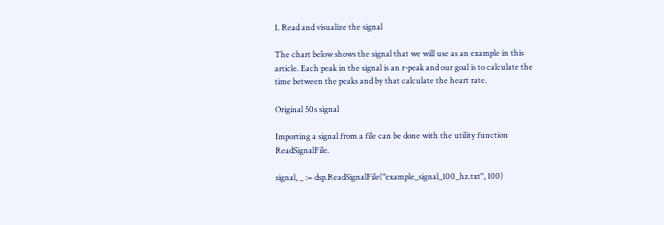1. Read and visualize the signal

The chart below shows the signal that we will use as an example in this article. Each peak in the signal is an r-peak and our goal is to calculate the time between the peaks and by that calculate the heart rate.

Original 50s signal

Importing a signal from a file can be done with the utility function ReadSignalFile.

signal, _ := dsp.ReadSignalFile("example_signal_100_hz.txt", 100)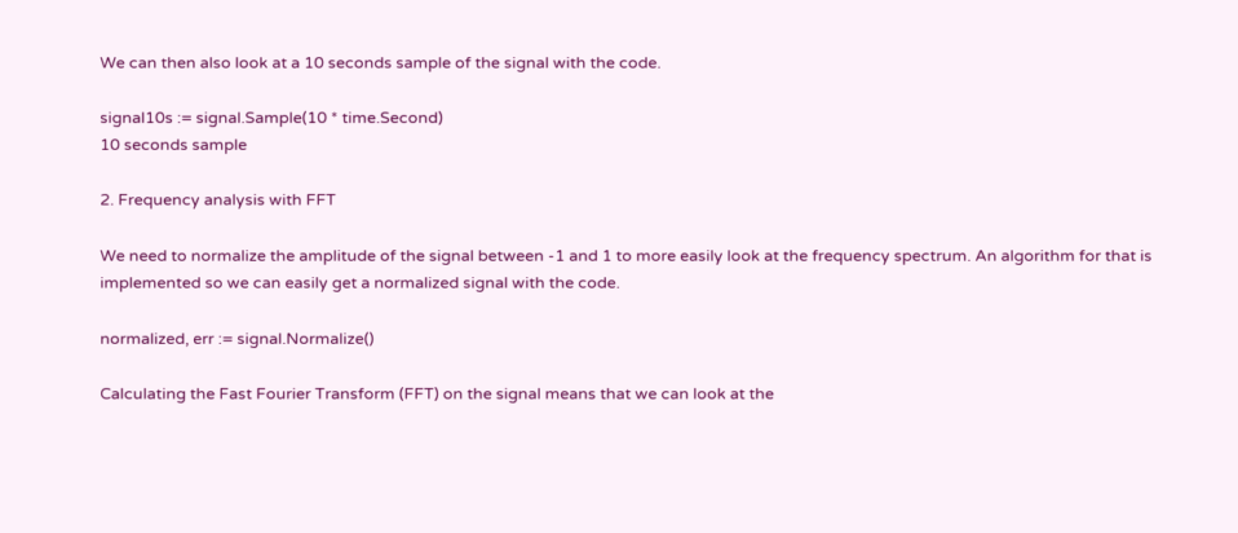We can then also look at a 10 seconds sample of the signal with the code.

signal10s := signal.Sample(10 * time.Second)
10 seconds sample

2. Frequency analysis with FFT

We need to normalize the amplitude of the signal between -1 and 1 to more easily look at the frequency spectrum. An algorithm for that is implemented so we can easily get a normalized signal with the code.

normalized, err := signal.Normalize()

Calculating the Fast Fourier Transform (FFT) on the signal means that we can look at the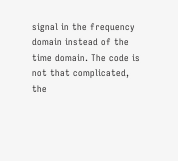signal in the frequency domain instead of the time domain. The code is not that complicated, the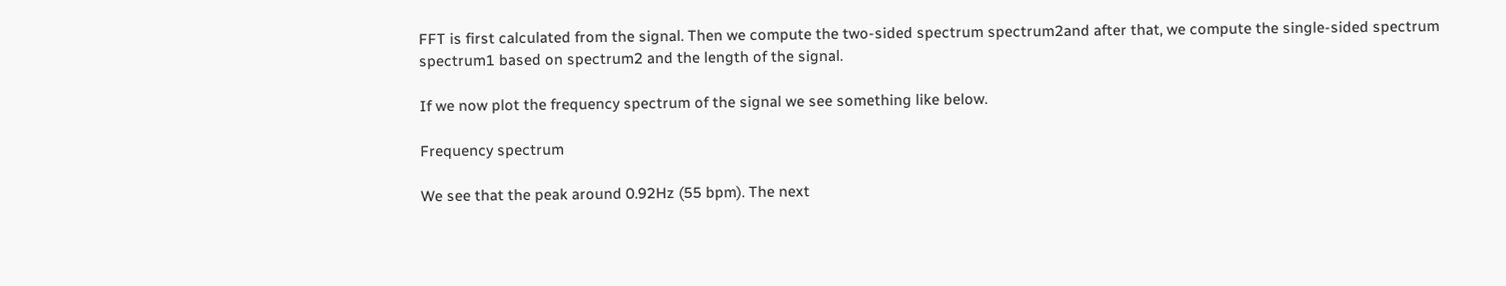FFT is first calculated from the signal. Then we compute the two-sided spectrum spectrum2and after that, we compute the single-sided spectrum spectrum1 based on spectrum2 and the length of the signal.

If we now plot the frequency spectrum of the signal we see something like below.

Frequency spectrum

We see that the peak around 0.92Hz (55 bpm). The next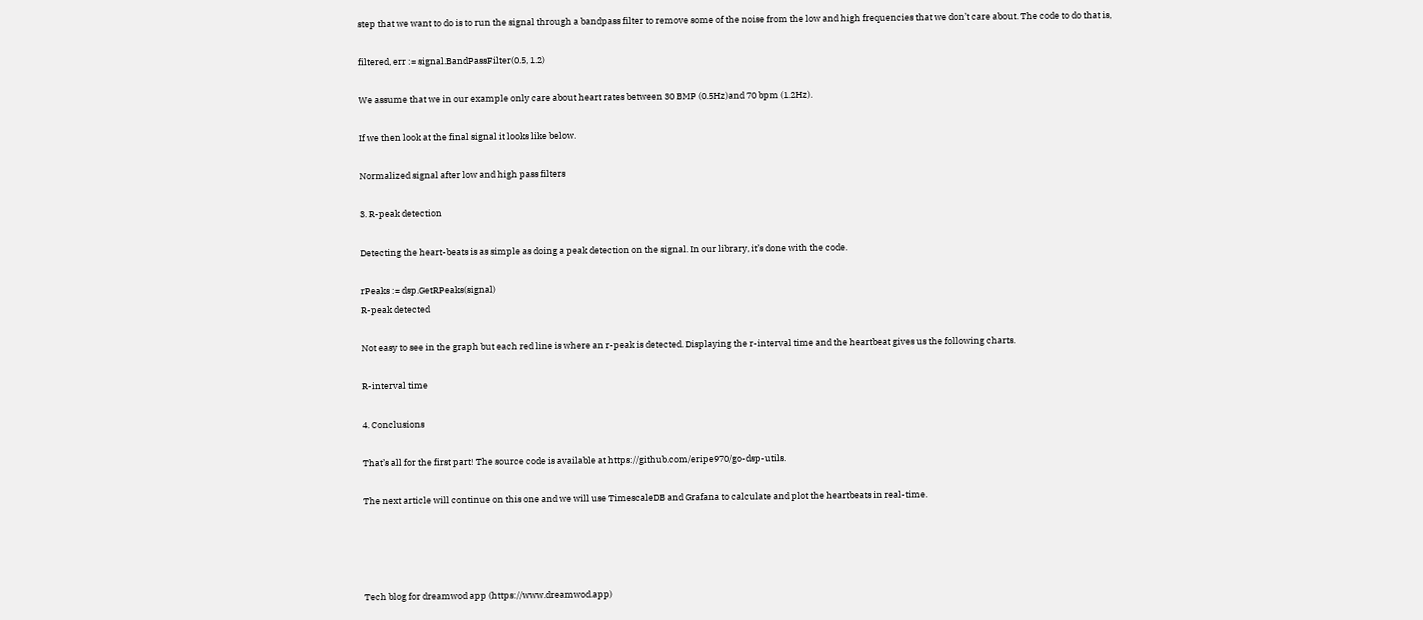step that we want to do is to run the signal through a bandpass filter to remove some of the noise from the low and high frequencies that we don’t care about. The code to do that is,

filtered, err := signal.BandPassFilter(0.5, 1.2)

We assume that we in our example only care about heart rates between 30 BMP (0.5Hz)and 70 bpm (1.2Hz).

If we then look at the final signal it looks like below.

Normalized signal after low and high pass filters

3. R-peak detection

Detecting the heart-beats is as simple as doing a peak detection on the signal. In our library, it’s done with the code.

rPeaks := dsp.GetRPeaks(signal)
R-peak detected

Not easy to see in the graph but each red line is where an r-peak is detected. Displaying the r-interval time and the heartbeat gives us the following charts.

R-interval time

4. Conclusions

That’s all for the first part! The source code is available at https://github.com/eripe970/go-dsp-utils.

The next article will continue on this one and we will use TimescaleDB and Grafana to calculate and plot the heartbeats in real-time.




Tech blog for dreamwod app (https://www.dreamwod.app)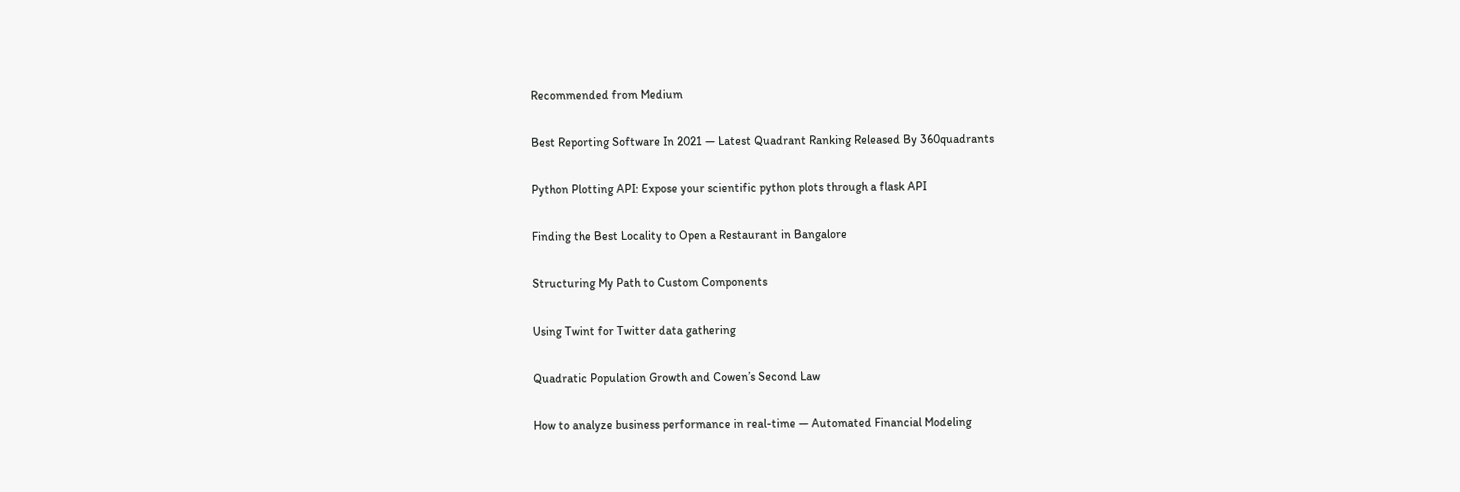Recommended from Medium

Best Reporting Software In 2021 — Latest Quadrant Ranking Released By 360quadrants

Python Plotting API: Expose your scientific python plots through a flask API

Finding the Best Locality to Open a Restaurant in Bangalore

Structuring My Path to Custom Components

Using Twint for Twitter data gathering

Quadratic Population Growth and Cowen’s Second Law

How to analyze business performance in real-time — Automated Financial Modeling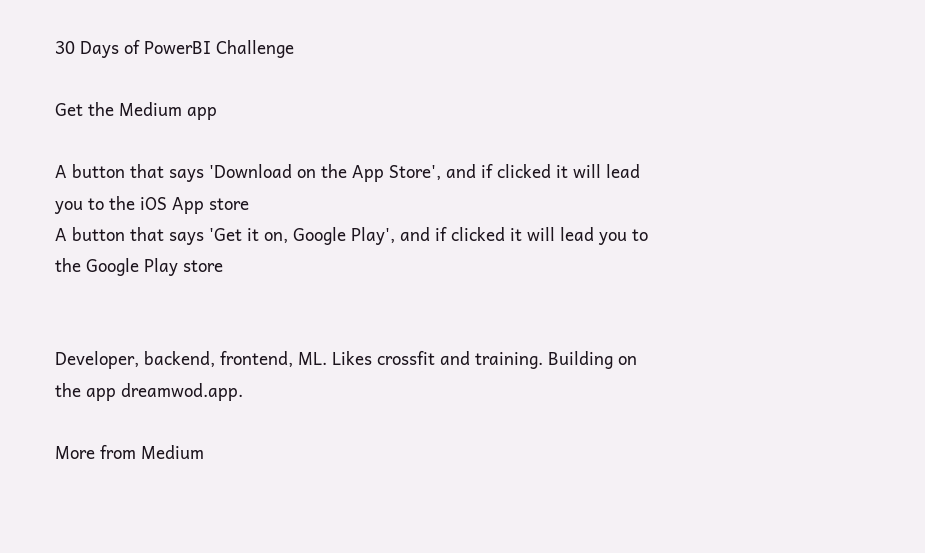30 Days of PowerBI Challenge

Get the Medium app

A button that says 'Download on the App Store', and if clicked it will lead you to the iOS App store
A button that says 'Get it on, Google Play', and if clicked it will lead you to the Google Play store


Developer, backend, frontend, ML. Likes crossfit and training. Building on the app dreamwod.app.

More from Medium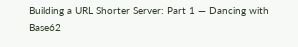Building a URL Shorter Server: Part 1 — Dancing with Base62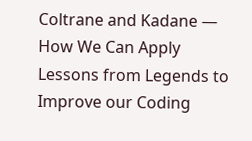Coltrane and Kadane — How We Can Apply Lessons from Legends to Improve our Coding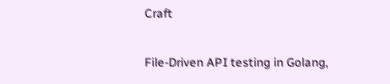Craft

File-Driven API testing in Golang,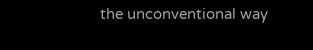the unconventional way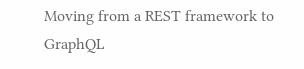Moving from a REST framework to GraphQL